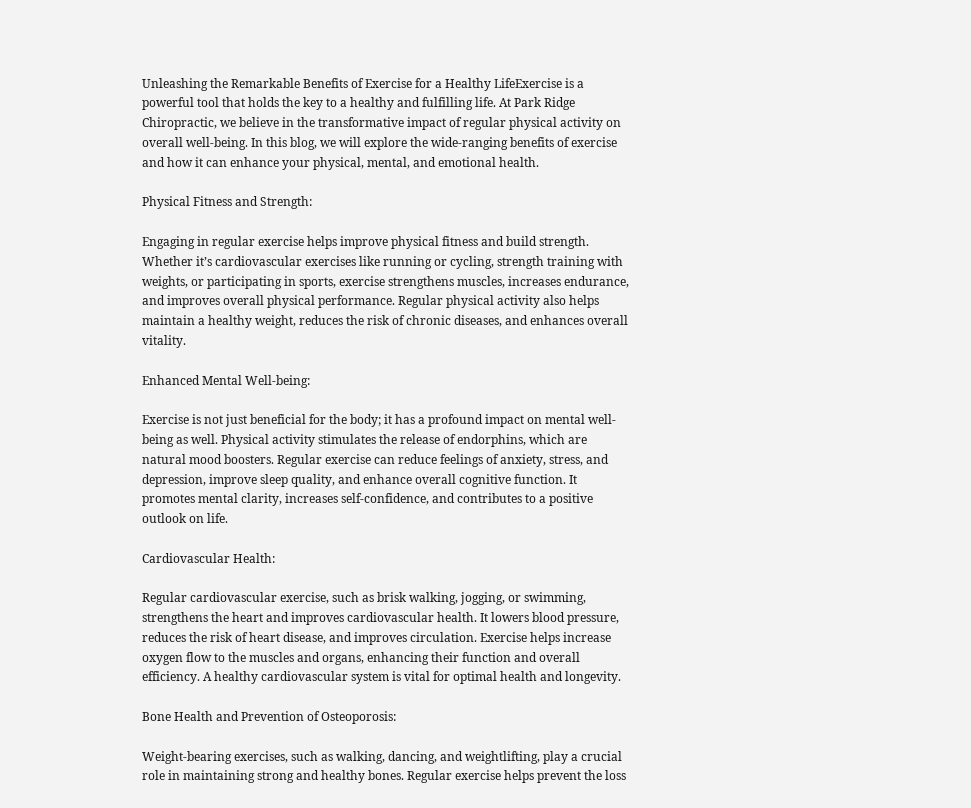Unleashing the Remarkable Benefits of Exercise for a Healthy LifeExercise is a powerful tool that holds the key to a healthy and fulfilling life. At Park Ridge Chiropractic, we believe in the transformative impact of regular physical activity on overall well-being. In this blog, we will explore the wide-ranging benefits of exercise and how it can enhance your physical, mental, and emotional health.

Physical Fitness and Strength:

Engaging in regular exercise helps improve physical fitness and build strength. Whether it’s cardiovascular exercises like running or cycling, strength training with weights, or participating in sports, exercise strengthens muscles, increases endurance, and improves overall physical performance. Regular physical activity also helps maintain a healthy weight, reduces the risk of chronic diseases, and enhances overall vitality.

Enhanced Mental Well-being:

Exercise is not just beneficial for the body; it has a profound impact on mental well-being as well. Physical activity stimulates the release of endorphins, which are natural mood boosters. Regular exercise can reduce feelings of anxiety, stress, and depression, improve sleep quality, and enhance overall cognitive function. It promotes mental clarity, increases self-confidence, and contributes to a positive outlook on life.

Cardiovascular Health:

Regular cardiovascular exercise, such as brisk walking, jogging, or swimming, strengthens the heart and improves cardiovascular health. It lowers blood pressure, reduces the risk of heart disease, and improves circulation. Exercise helps increase oxygen flow to the muscles and organs, enhancing their function and overall efficiency. A healthy cardiovascular system is vital for optimal health and longevity.

Bone Health and Prevention of Osteoporosis:

Weight-bearing exercises, such as walking, dancing, and weightlifting, play a crucial role in maintaining strong and healthy bones. Regular exercise helps prevent the loss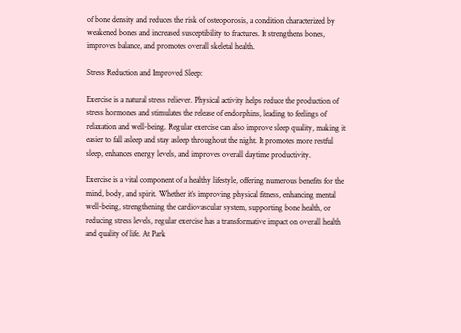of bone density and reduces the risk of osteoporosis, a condition characterized by weakened bones and increased susceptibility to fractures. It strengthens bones, improves balance, and promotes overall skeletal health.

Stress Reduction and Improved Sleep:

Exercise is a natural stress reliever. Physical activity helps reduce the production of stress hormones and stimulates the release of endorphins, leading to feelings of relaxation and well-being. Regular exercise can also improve sleep quality, making it easier to fall asleep and stay asleep throughout the night. It promotes more restful sleep, enhances energy levels, and improves overall daytime productivity.

Exercise is a vital component of a healthy lifestyle, offering numerous benefits for the mind, body, and spirit. Whether it’s improving physical fitness, enhancing mental well-being, strengthening the cardiovascular system, supporting bone health, or reducing stress levels, regular exercise has a transformative impact on overall health and quality of life. At Park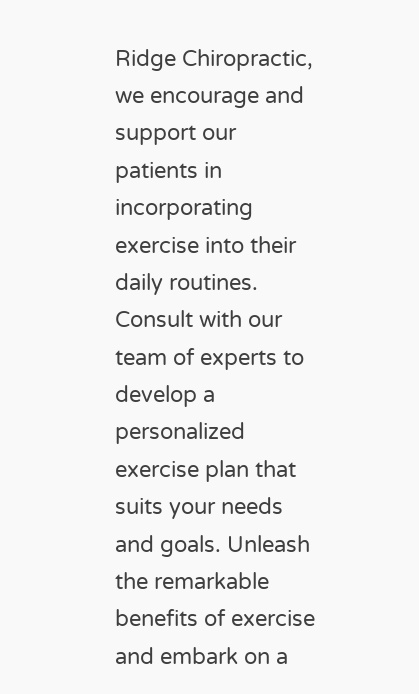Ridge Chiropractic, we encourage and support our patients in incorporating exercise into their daily routines. Consult with our team of experts to develop a personalized exercise plan that suits your needs and goals. Unleash the remarkable benefits of exercise and embark on a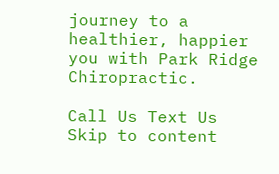journey to a healthier, happier you with Park Ridge Chiropractic.

Call Us Text Us
Skip to content